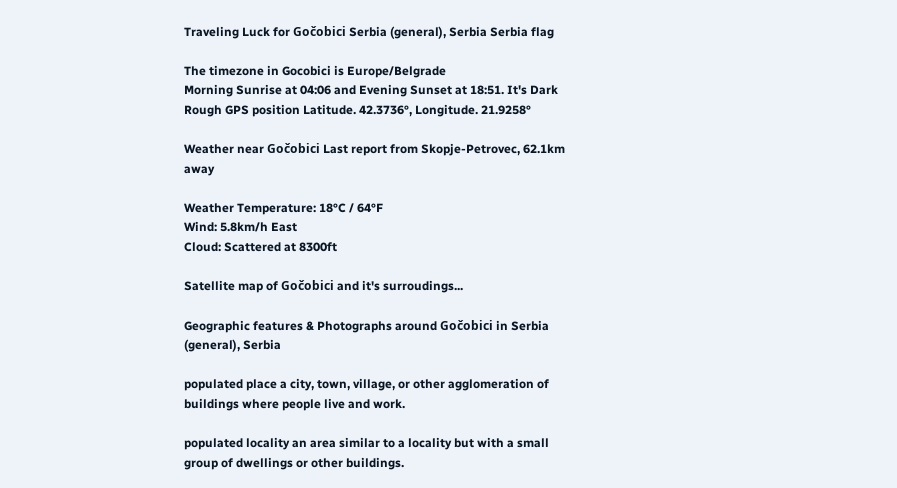Traveling Luck for Gočobici Serbia (general), Serbia Serbia flag

The timezone in Gocobici is Europe/Belgrade
Morning Sunrise at 04:06 and Evening Sunset at 18:51. It's Dark
Rough GPS position Latitude. 42.3736°, Longitude. 21.9258°

Weather near Gočobici Last report from Skopje-Petrovec, 62.1km away

Weather Temperature: 18°C / 64°F
Wind: 5.8km/h East
Cloud: Scattered at 8300ft

Satellite map of Gočobici and it's surroudings...

Geographic features & Photographs around Gočobici in Serbia (general), Serbia

populated place a city, town, village, or other agglomeration of buildings where people live and work.

populated locality an area similar to a locality but with a small group of dwellings or other buildings.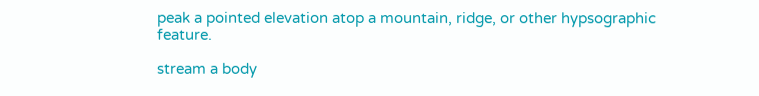peak a pointed elevation atop a mountain, ridge, or other hypsographic feature.

stream a body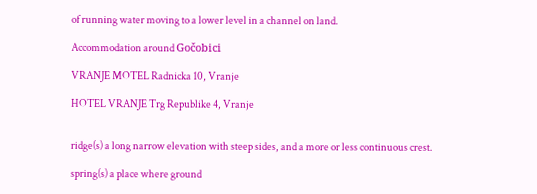of running water moving to a lower level in a channel on land.

Accommodation around Gočobici

VRANJE MOTEL Radnicka 10, Vranje

HOTEL VRANJE Trg Republike 4, Vranje


ridge(s) a long narrow elevation with steep sides, and a more or less continuous crest.

spring(s) a place where ground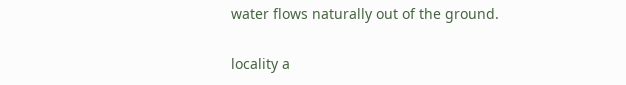water flows naturally out of the ground.

locality a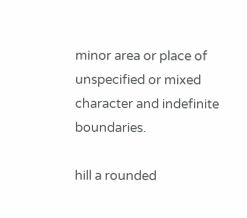minor area or place of unspecified or mixed character and indefinite boundaries.

hill a rounded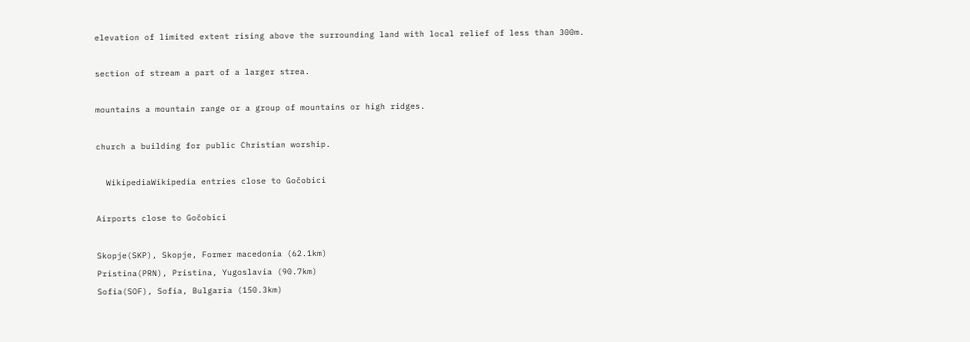elevation of limited extent rising above the surrounding land with local relief of less than 300m.

section of stream a part of a larger strea.

mountains a mountain range or a group of mountains or high ridges.

church a building for public Christian worship.

  WikipediaWikipedia entries close to Gočobici

Airports close to Gočobici

Skopje(SKP), Skopje, Former macedonia (62.1km)
Pristina(PRN), Pristina, Yugoslavia (90.7km)
Sofia(SOF), Sofia, Bulgaria (150.3km)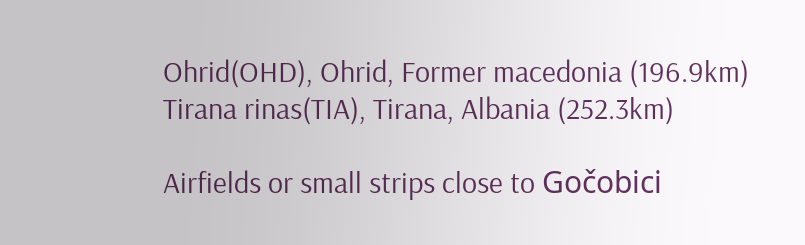Ohrid(OHD), Ohrid, Former macedonia (196.9km)
Tirana rinas(TIA), Tirana, Albania (252.3km)

Airfields or small strips close to Gočobici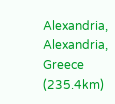Alexandria, Alexandria, Greece (235.4km)